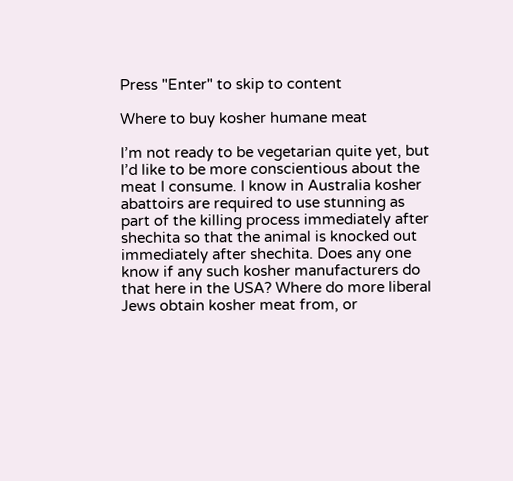Press "Enter" to skip to content

Where to buy kosher humane meat

I’m not ready to be vegetarian quite yet, but I’d like to be more conscientious about the meat I consume. I know in Australia kosher abattoirs are required to use stunning as part of the killing process immediately after shechita so that the animal is knocked out immediately after shechita. Does any one know if any such kosher manufacturers do that here in the USA? Where do more liberal Jews obtain kosher meat from, or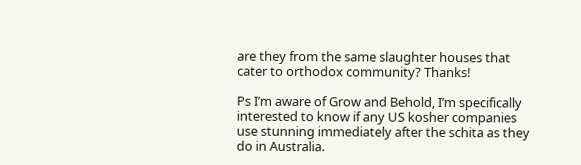are they from the same slaughter houses that cater to orthodox community? Thanks!

Ps I’m aware of Grow and Behold, I’m specifically interested to know if any US kosher companies use stunning immediately after the schita as they do in Australia.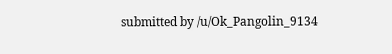submitted by /u/Ok_Pangolin_9134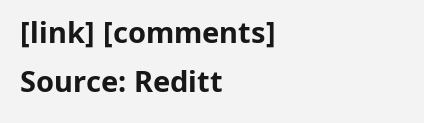[link] [comments]
Source: Reditt